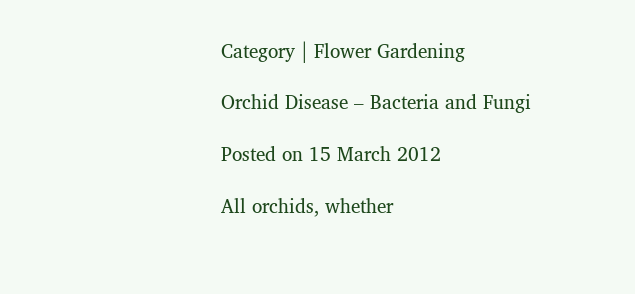Category | Flower Gardening

Orchid Disease – Bacteria and Fungi

Posted on 15 March 2012

All orchids, whether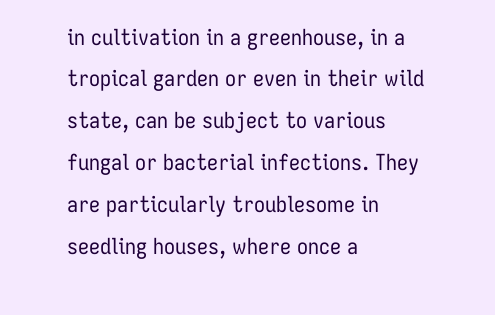in cultivation in a greenhouse, in a tropical garden or even in their wild state, can be subject to various fungal or bacterial infections. They are particularly troublesome in seedling houses, where once a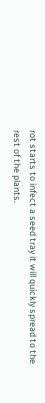rot starts to infect a seed tray it will quickly spread to the rest of the plants.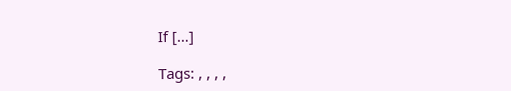If […]

Tags: , , , ,